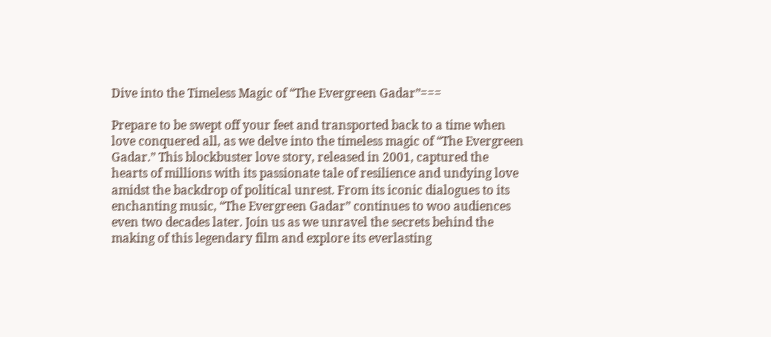Dive into the Timeless Magic of “The Evergreen Gadar”===

Prepare to be swept off your feet and transported back to a time when love conquered all, as we delve into the timeless magic of “The Evergreen Gadar.” This blockbuster love story, released in 2001, captured the hearts of millions with its passionate tale of resilience and undying love amidst the backdrop of political unrest. From its iconic dialogues to its enchanting music, “The Evergreen Gadar” continues to woo audiences even two decades later. Join us as we unravel the secrets behind the making of this legendary film and explore its everlasting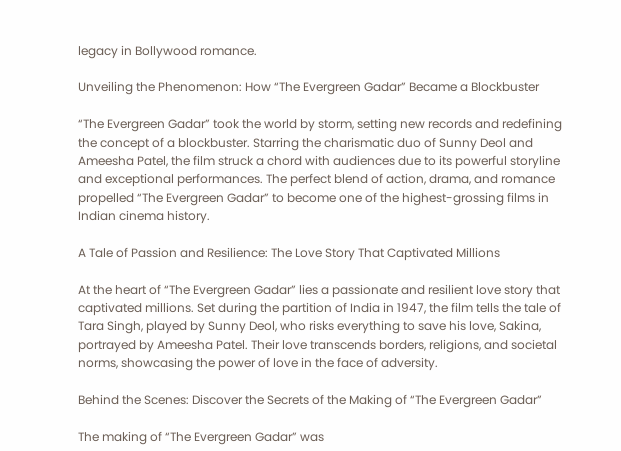legacy in Bollywood romance.

Unveiling the Phenomenon: How “The Evergreen Gadar” Became a Blockbuster

“The Evergreen Gadar” took the world by storm, setting new records and redefining the concept of a blockbuster. Starring the charismatic duo of Sunny Deol and Ameesha Patel, the film struck a chord with audiences due to its powerful storyline and exceptional performances. The perfect blend of action, drama, and romance propelled “The Evergreen Gadar” to become one of the highest-grossing films in Indian cinema history.

A Tale of Passion and Resilience: The Love Story That Captivated Millions

At the heart of “The Evergreen Gadar” lies a passionate and resilient love story that captivated millions. Set during the partition of India in 1947, the film tells the tale of Tara Singh, played by Sunny Deol, who risks everything to save his love, Sakina, portrayed by Ameesha Patel. Their love transcends borders, religions, and societal norms, showcasing the power of love in the face of adversity.

Behind the Scenes: Discover the Secrets of the Making of “The Evergreen Gadar”

The making of “The Evergreen Gadar” was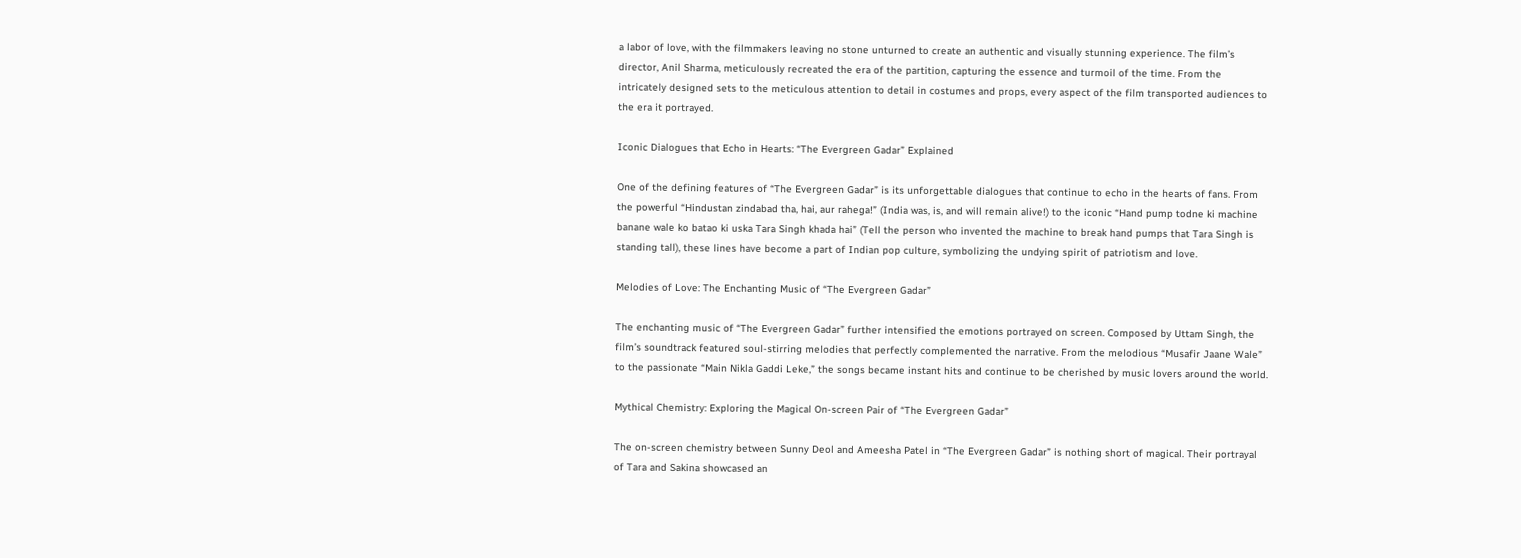a labor of love, with the filmmakers leaving no stone unturned to create an authentic and visually stunning experience. The film’s director, Anil Sharma, meticulously recreated the era of the partition, capturing the essence and turmoil of the time. From the intricately designed sets to the meticulous attention to detail in costumes and props, every aspect of the film transported audiences to the era it portrayed.

Iconic Dialogues that Echo in Hearts: “The Evergreen Gadar” Explained

One of the defining features of “The Evergreen Gadar” is its unforgettable dialogues that continue to echo in the hearts of fans. From the powerful “Hindustan zindabad tha, hai, aur rahega!” (India was, is, and will remain alive!) to the iconic “Hand pump todne ki machine banane wale ko batao ki uska Tara Singh khada hai” (Tell the person who invented the machine to break hand pumps that Tara Singh is standing tall), these lines have become a part of Indian pop culture, symbolizing the undying spirit of patriotism and love.

Melodies of Love: The Enchanting Music of “The Evergreen Gadar”

The enchanting music of “The Evergreen Gadar” further intensified the emotions portrayed on screen. Composed by Uttam Singh, the film’s soundtrack featured soul-stirring melodies that perfectly complemented the narrative. From the melodious “Musafir Jaane Wale” to the passionate “Main Nikla Gaddi Leke,” the songs became instant hits and continue to be cherished by music lovers around the world.

Mythical Chemistry: Exploring the Magical On-screen Pair of “The Evergreen Gadar”

The on-screen chemistry between Sunny Deol and Ameesha Patel in “The Evergreen Gadar” is nothing short of magical. Their portrayal of Tara and Sakina showcased an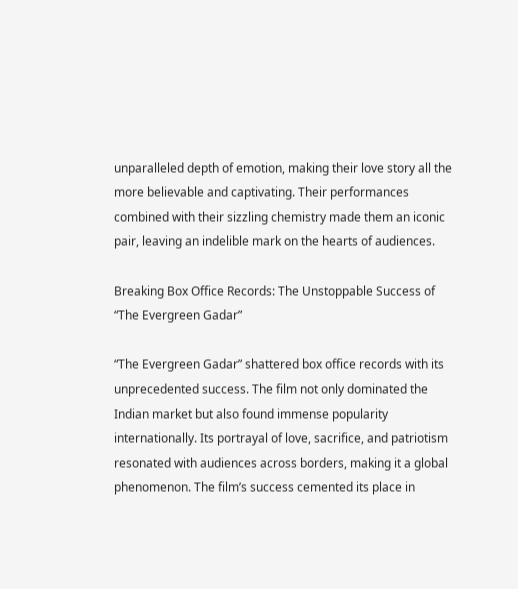unparalleled depth of emotion, making their love story all the more believable and captivating. Their performances combined with their sizzling chemistry made them an iconic pair, leaving an indelible mark on the hearts of audiences.

Breaking Box Office Records: The Unstoppable Success of “The Evergreen Gadar”

“The Evergreen Gadar” shattered box office records with its unprecedented success. The film not only dominated the Indian market but also found immense popularity internationally. Its portrayal of love, sacrifice, and patriotism resonated with audiences across borders, making it a global phenomenon. The film’s success cemented its place in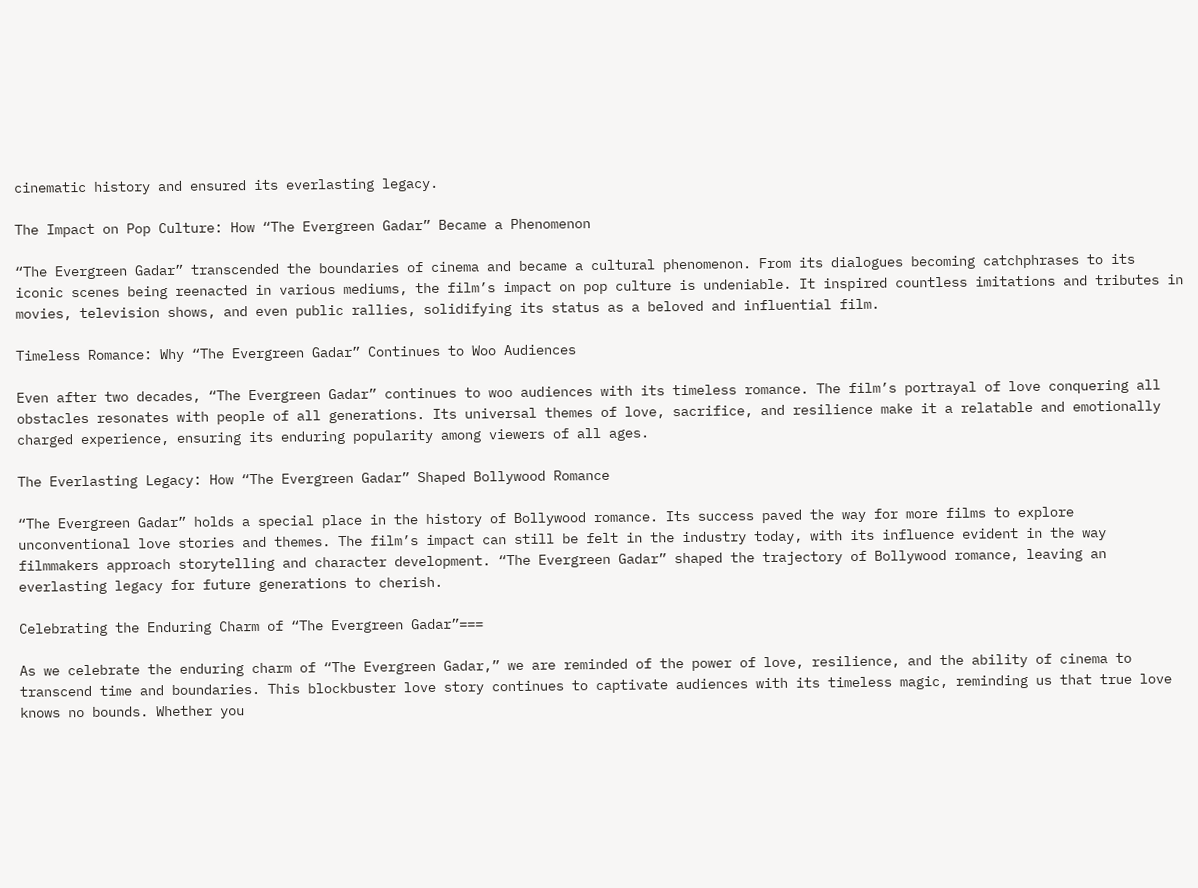cinematic history and ensured its everlasting legacy.

The Impact on Pop Culture: How “The Evergreen Gadar” Became a Phenomenon

“The Evergreen Gadar” transcended the boundaries of cinema and became a cultural phenomenon. From its dialogues becoming catchphrases to its iconic scenes being reenacted in various mediums, the film’s impact on pop culture is undeniable. It inspired countless imitations and tributes in movies, television shows, and even public rallies, solidifying its status as a beloved and influential film.

Timeless Romance: Why “The Evergreen Gadar” Continues to Woo Audiences

Even after two decades, “The Evergreen Gadar” continues to woo audiences with its timeless romance. The film’s portrayal of love conquering all obstacles resonates with people of all generations. Its universal themes of love, sacrifice, and resilience make it a relatable and emotionally charged experience, ensuring its enduring popularity among viewers of all ages.

The Everlasting Legacy: How “The Evergreen Gadar” Shaped Bollywood Romance

“The Evergreen Gadar” holds a special place in the history of Bollywood romance. Its success paved the way for more films to explore unconventional love stories and themes. The film’s impact can still be felt in the industry today, with its influence evident in the way filmmakers approach storytelling and character development. “The Evergreen Gadar” shaped the trajectory of Bollywood romance, leaving an everlasting legacy for future generations to cherish.

Celebrating the Enduring Charm of “The Evergreen Gadar”===

As we celebrate the enduring charm of “The Evergreen Gadar,” we are reminded of the power of love, resilience, and the ability of cinema to transcend time and boundaries. This blockbuster love story continues to captivate audiences with its timeless magic, reminding us that true love knows no bounds. Whether you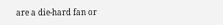are a die-hard fan or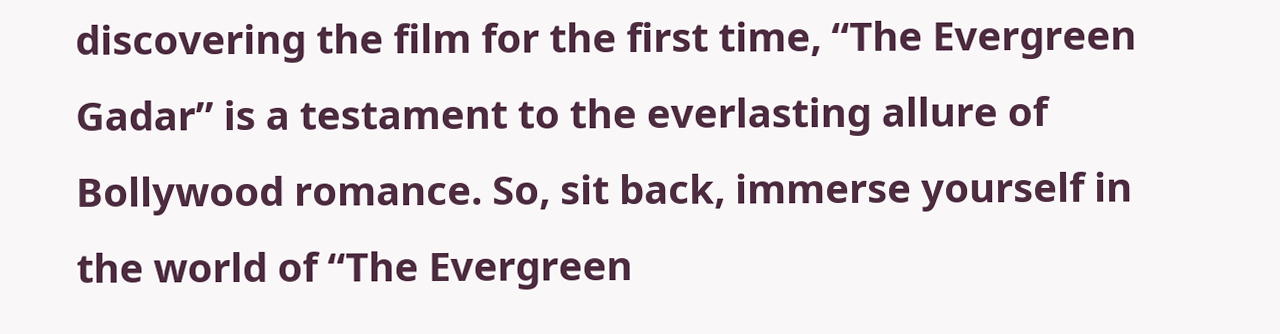discovering the film for the first time, “The Evergreen Gadar” is a testament to the everlasting allure of Bollywood romance. So, sit back, immerse yourself in the world of “The Evergreen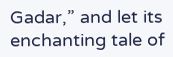Gadar,” and let its enchanting tale of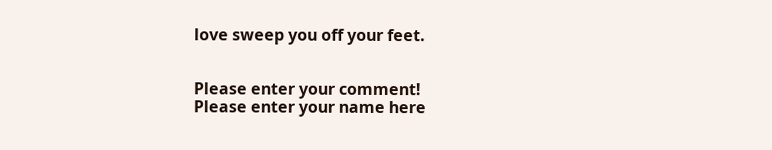love sweep you off your feet.


Please enter your comment!
Please enter your name here